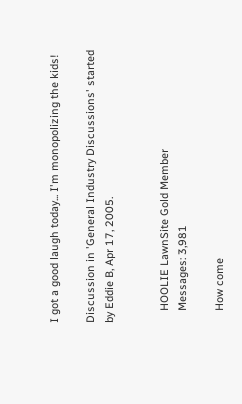I got a good laugh today... I'm monopolizing the kids!

Discussion in 'General Industry Discussions' started by Eddie B, Apr 17, 2005.


    HOOLIE LawnSite Gold Member
    Messages: 3,981

    How come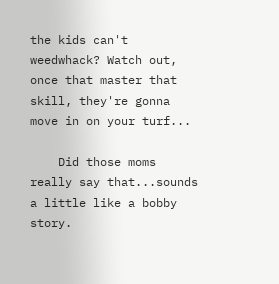the kids can't weedwhack? Watch out, once that master that skill, they're gonna move in on your turf...

    Did those moms really say that...sounds a little like a bobby story.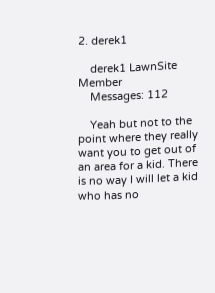2. derek1

    derek1 LawnSite Member
    Messages: 112

    Yeah but not to the point where they really want you to get out of an area for a kid. There is no way I will let a kid who has no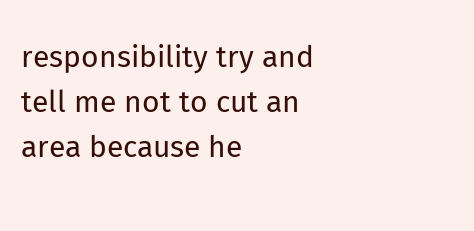responsibility try and tell me not to cut an area because he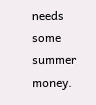needs some summer money.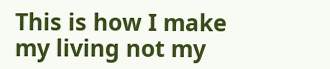This is how I make my living not my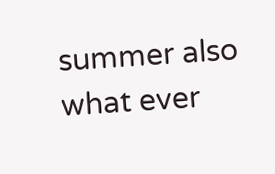summer also what ever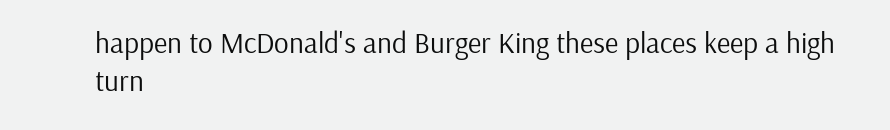happen to McDonald's and Burger King these places keep a high turn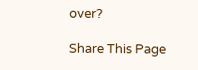over?

Share This Page